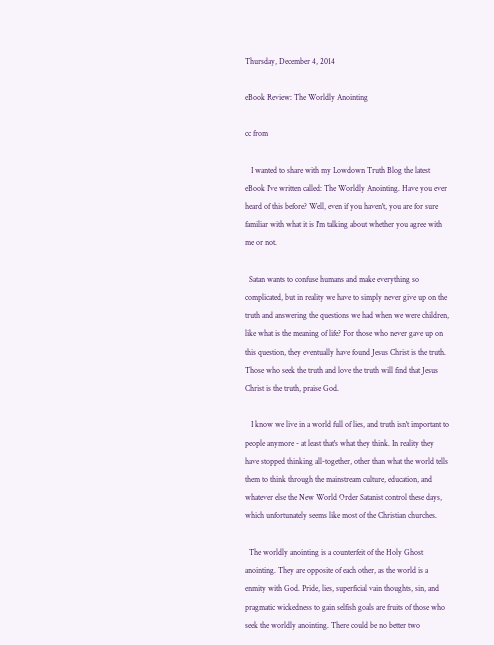Thursday, December 4, 2014

eBook Review: The Worldly Anointing

cc from

   I wanted to share with my Lowdown Truth Blog the latest eBook I've written called: The Worldly Anointing. Have you ever heard of this before? Well, even if you haven't, you are for sure familiar with what it is I'm talking about whether you agree with me or not.

  Satan wants to confuse humans and make everything so complicated, but in reality we have to simply never give up on the truth and answering the questions we had when we were children, like what is the meaning of life? For those who never gave up on this question, they eventually have found Jesus Christ is the truth. Those who seek the truth and love the truth will find that Jesus Christ is the truth, praise God.

   I know we live in a world full of lies, and truth isn't important to people anymore - at least that's what they think. In reality they have stopped thinking all-together, other than what the world tells them to think through the mainstream culture, education, and whatever else the New World Order Satanist control these days, which unfortunately seems like most of the Christian churches.

  The worldly anointing is a counterfeit of the Holy Ghost anointing. They are opposite of each other, as the world is a enmity with God. Pride, lies, superficial vain thoughts, sin, and pragmatic wickedness to gain selfish goals are fruits of those who seek the worldly anointing. There could be no better two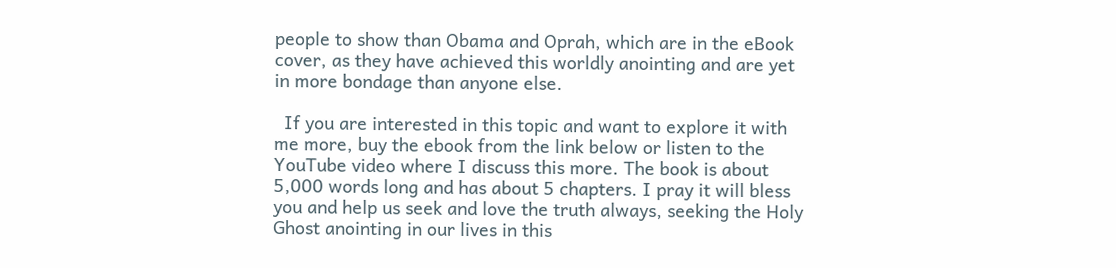people to show than Obama and Oprah, which are in the eBook cover, as they have achieved this worldly anointing and are yet in more bondage than anyone else.

  If you are interested in this topic and want to explore it with me more, buy the ebook from the link below or listen to the YouTube video where I discuss this more. The book is about 5,000 words long and has about 5 chapters. I pray it will bless you and help us seek and love the truth always, seeking the Holy Ghost anointing in our lives in this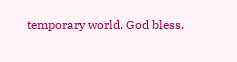temporary world. God bless.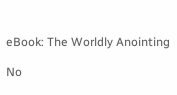eBook: The Worldly Anointing

No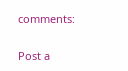comments:

Post a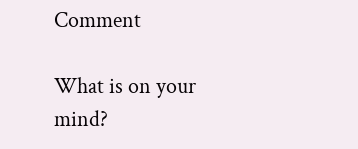Comment

What is on your mind?